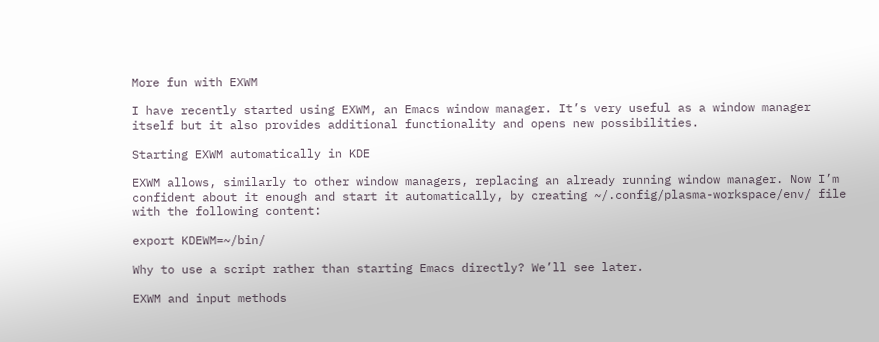More fun with EXWM

I have recently started using EXWM, an Emacs window manager. It’s very useful as a window manager itself but it also provides additional functionality and opens new possibilities.

Starting EXWM automatically in KDE

EXWM allows, similarly to other window managers, replacing an already running window manager. Now I’m confident about it enough and start it automatically, by creating ~/.config/plasma-workspace/env/ file with the following content:

export KDEWM=~/bin/

Why to use a script rather than starting Emacs directly? We’ll see later.

EXWM and input methods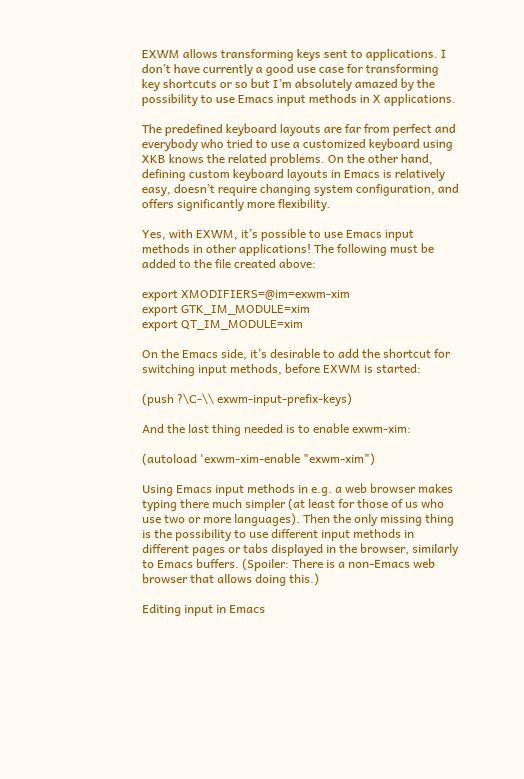EXWM allows transforming keys sent to applications. I don’t have currently a good use case for transforming key shortcuts or so but I’m absolutely amazed by the possibility to use Emacs input methods in X applications.

The predefined keyboard layouts are far from perfect and everybody who tried to use a customized keyboard using XKB knows the related problems. On the other hand, defining custom keyboard layouts in Emacs is relatively easy, doesn’t require changing system configuration, and offers significantly more flexibility.

Yes, with EXWM, it’s possible to use Emacs input methods in other applications! The following must be added to the file created above:

export XMODIFIERS=@im=exwm-xim
export GTK_IM_MODULE=xim
export QT_IM_MODULE=xim

On the Emacs side, it’s desirable to add the shortcut for switching input methods, before EXWM is started:

(push ?\C-\\ exwm-input-prefix-keys)

And the last thing needed is to enable exwm-xim:

(autoload 'exwm-xim-enable "exwm-xim")

Using Emacs input methods in e.g. a web browser makes typing there much simpler (at least for those of us who use two or more languages). Then the only missing thing is the possibility to use different input methods in different pages or tabs displayed in the browser, similarly to Emacs buffers. (Spoiler: There is a non-Emacs web browser that allows doing this.)

Editing input in Emacs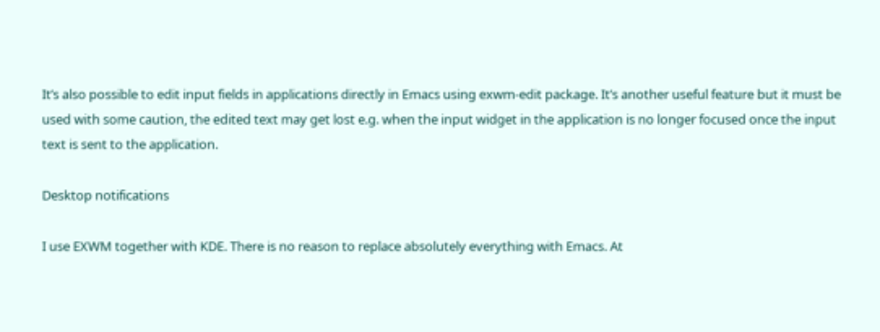It’s also possible to edit input fields in applications directly in Emacs using exwm-edit package. It’s another useful feature but it must be used with some caution, the edited text may get lost e.g. when the input widget in the application is no longer focused once the input text is sent to the application.

Desktop notifications

I use EXWM together with KDE. There is no reason to replace absolutely everything with Emacs. At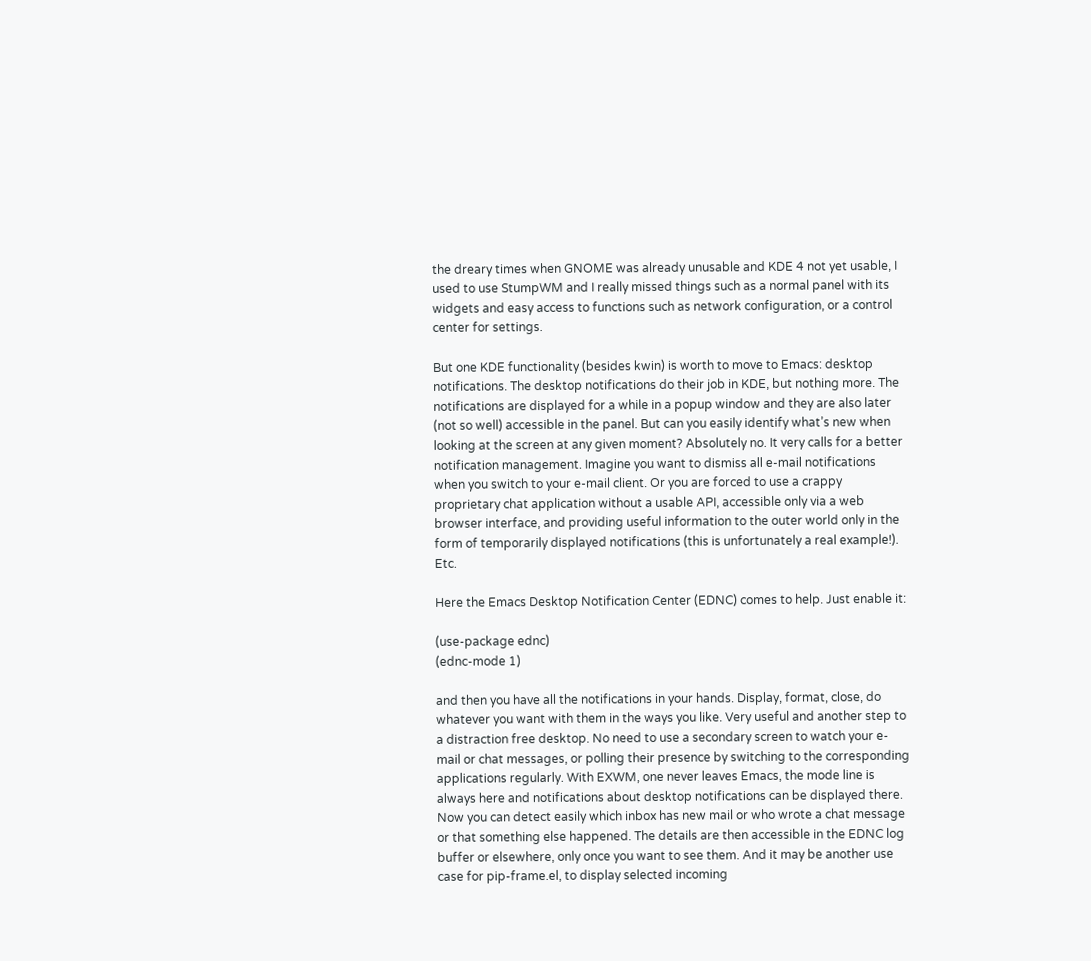the dreary times when GNOME was already unusable and KDE 4 not yet usable, I used to use StumpWM and I really missed things such as a normal panel with its widgets and easy access to functions such as network configuration, or a control center for settings.

But one KDE functionality (besides kwin) is worth to move to Emacs: desktop notifications. The desktop notifications do their job in KDE, but nothing more. The notifications are displayed for a while in a popup window and they are also later (not so well) accessible in the panel. But can you easily identify what’s new when looking at the screen at any given moment? Absolutely no. It very calls for a better notification management. Imagine you want to dismiss all e-mail notifications when you switch to your e-mail client. Or you are forced to use a crappy proprietary chat application without a usable API, accessible only via a web browser interface, and providing useful information to the outer world only in the form of temporarily displayed notifications (this is unfortunately a real example!). Etc.

Here the Emacs Desktop Notification Center (EDNC) comes to help. Just enable it:

(use-package ednc)
(ednc-mode 1)

and then you have all the notifications in your hands. Display, format, close, do whatever you want with them in the ways you like. Very useful and another step to a distraction free desktop. No need to use a secondary screen to watch your e-mail or chat messages, or polling their presence by switching to the corresponding applications regularly. With EXWM, one never leaves Emacs, the mode line is always here and notifications about desktop notifications can be displayed there. Now you can detect easily which inbox has new mail or who wrote a chat message or that something else happened. The details are then accessible in the EDNC log buffer or elsewhere, only once you want to see them. And it may be another use case for pip-frame.el, to display selected incoming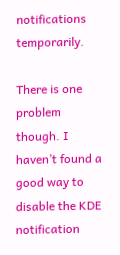notifications temporarily.

There is one problem though. I haven’t found a good way to disable the KDE notification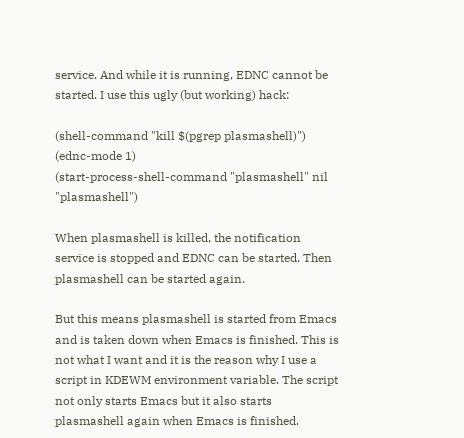service. And while it is running, EDNC cannot be started. I use this ugly (but working) hack:

(shell-command "kill $(pgrep plasmashell)")
(ednc-mode 1)
(start-process-shell-command "plasmashell" nil "plasmashell")

When plasmashell is killed, the notification service is stopped and EDNC can be started. Then plasmashell can be started again.

But this means plasmashell is started from Emacs and is taken down when Emacs is finished. This is not what I want and it is the reason why I use a script in KDEWM environment variable. The script not only starts Emacs but it also starts plasmashell again when Emacs is finished.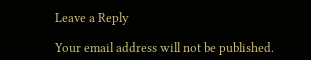Leave a Reply

Your email address will not be published.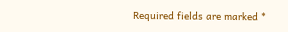Required fields are marked *